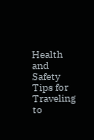Health and Safety Tips for Traveling to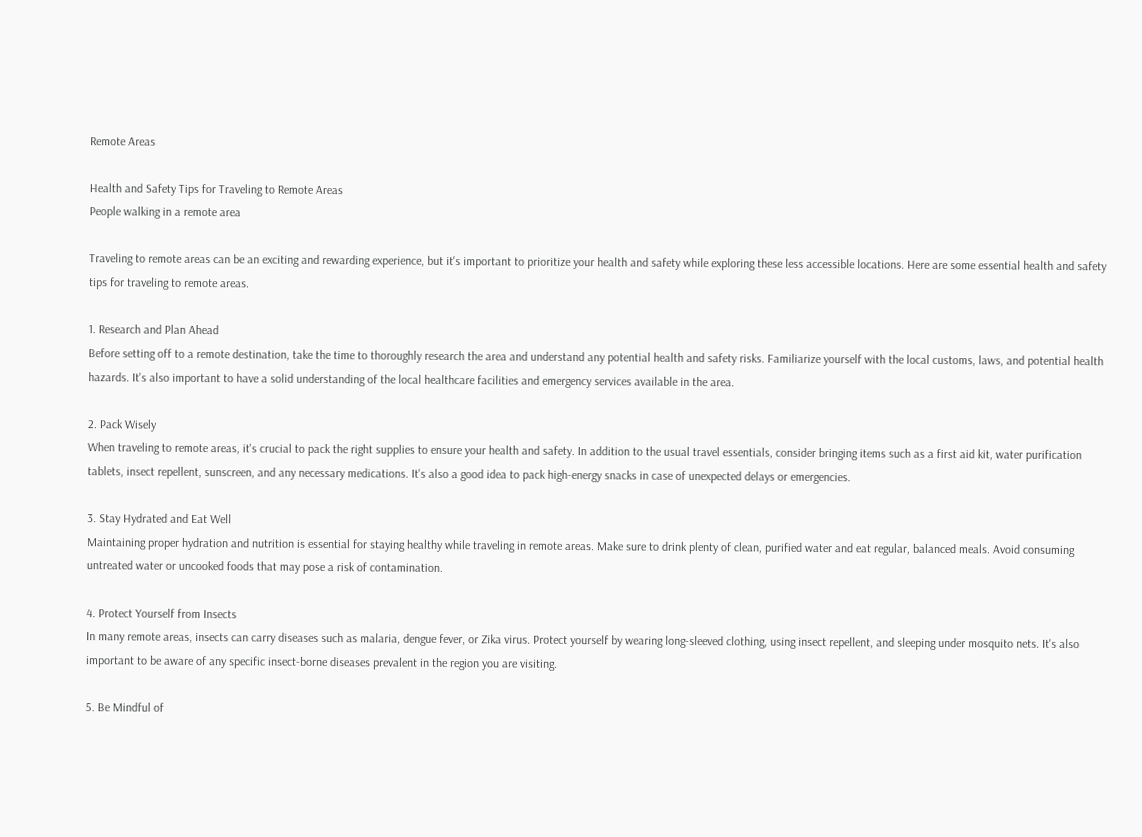Remote Areas

Health and Safety Tips for Traveling to Remote Areas
People walking in a remote area

Traveling to remote areas can be an exciting and rewarding experience, but it's important to prioritize your health and safety while exploring these less accessible locations. Here are some essential health and safety tips for traveling to remote areas.

1. Research and Plan Ahead
Before setting off to a remote destination, take the time to thoroughly research the area and understand any potential health and safety risks. Familiarize yourself with the local customs, laws, and potential health hazards. It's also important to have a solid understanding of the local healthcare facilities and emergency services available in the area.

2. Pack Wisely
When traveling to remote areas, it's crucial to pack the right supplies to ensure your health and safety. In addition to the usual travel essentials, consider bringing items such as a first aid kit, water purification tablets, insect repellent, sunscreen, and any necessary medications. It's also a good idea to pack high-energy snacks in case of unexpected delays or emergencies.

3. Stay Hydrated and Eat Well
Maintaining proper hydration and nutrition is essential for staying healthy while traveling in remote areas. Make sure to drink plenty of clean, purified water and eat regular, balanced meals. Avoid consuming untreated water or uncooked foods that may pose a risk of contamination.

4. Protect Yourself from Insects
In many remote areas, insects can carry diseases such as malaria, dengue fever, or Zika virus. Protect yourself by wearing long-sleeved clothing, using insect repellent, and sleeping under mosquito nets. It's also important to be aware of any specific insect-borne diseases prevalent in the region you are visiting.

5. Be Mindful of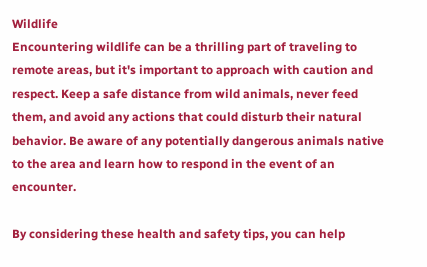Wildlife
Encountering wildlife can be a thrilling part of traveling to remote areas, but it's important to approach with caution and respect. Keep a safe distance from wild animals, never feed them, and avoid any actions that could disturb their natural behavior. Be aware of any potentially dangerous animals native to the area and learn how to respond in the event of an encounter.

By considering these health and safety tips, you can help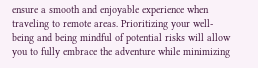ensure a smooth and enjoyable experience when traveling to remote areas. Prioritizing your well-being and being mindful of potential risks will allow you to fully embrace the adventure while minimizing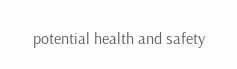potential health and safety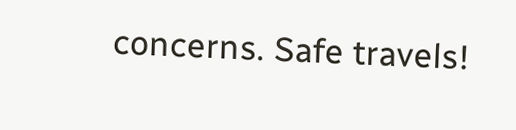concerns. Safe travels!